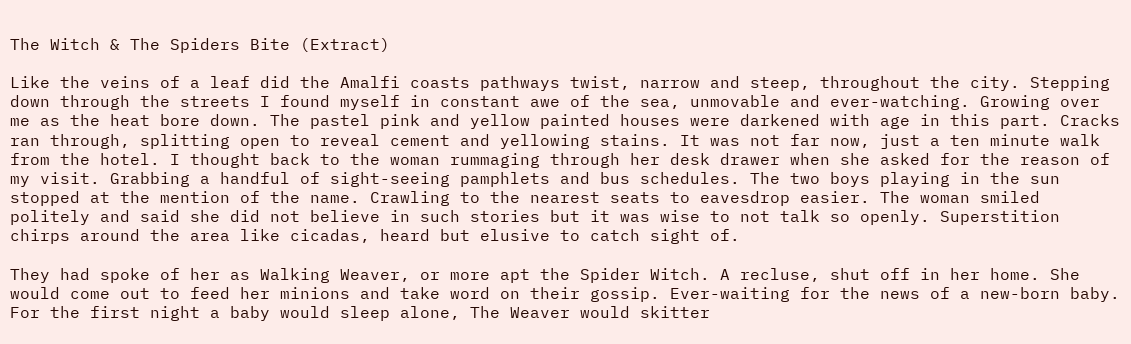The Witch & The Spiders Bite (Extract)

Like the veins of a leaf did the Amalfi coasts pathways twist, narrow and steep, throughout the city. Stepping down through the streets I found myself in constant awe of the sea, unmovable and ever-watching. Growing over me as the heat bore down. The pastel pink and yellow painted houses were darkened with age in this part. Cracks ran through, splitting open to reveal cement and yellowing stains. It was not far now, just a ten minute walk from the hotel. I thought back to the woman rummaging through her desk drawer when she asked for the reason of my visit. Grabbing a handful of sight-seeing pamphlets and bus schedules. The two boys playing in the sun stopped at the mention of the name. Crawling to the nearest seats to eavesdrop easier. The woman smiled politely and said she did not believe in such stories but it was wise to not talk so openly. Superstition chirps around the area like cicadas, heard but elusive to catch sight of.

They had spoke of her as Walking Weaver, or more apt the Spider Witch. A recluse, shut off in her home. She would come out to feed her minions and take word on their gossip. Ever-waiting for the news of a new-born baby. For the first night a baby would sleep alone, The Weaver would skitter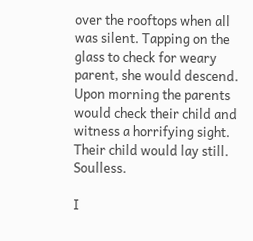over the rooftops when all was silent. Tapping on the glass to check for weary parent, she would descend. Upon morning the parents would check their child and witness a horrifying sight. Their child would lay still. Soulless.

I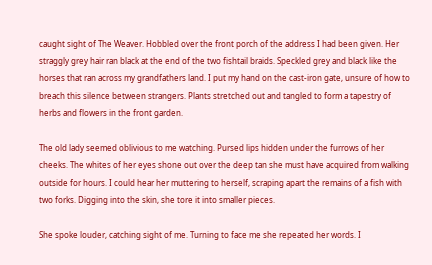caught sight of The Weaver. Hobbled over the front porch of the address I had been given. Her straggly grey hair ran black at the end of the two fishtail braids. Speckled grey and black like the horses that ran across my grandfathers land. I put my hand on the cast-iron gate, unsure of how to breach this silence between strangers. Plants stretched out and tangled to form a tapestry of herbs and flowers in the front garden.

The old lady seemed oblivious to me watching. Pursed lips hidden under the furrows of her cheeks. The whites of her eyes shone out over the deep tan she must have acquired from walking outside for hours. I could hear her muttering to herself, scraping apart the remains of a fish with two forks. Digging into the skin, she tore it into smaller pieces.

She spoke louder, catching sight of me. Turning to face me she repeated her words. I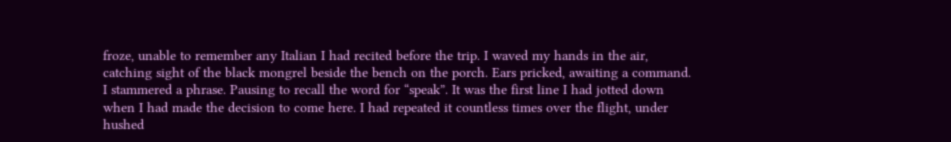froze, unable to remember any Italian I had recited before the trip. I waved my hands in the air, catching sight of the black mongrel beside the bench on the porch. Ears pricked, awaiting a command. I stammered a phrase. Pausing to recall the word for “speak”. It was the first line I had jotted down when I had made the decision to come here. I had repeated it countless times over the flight, under hushed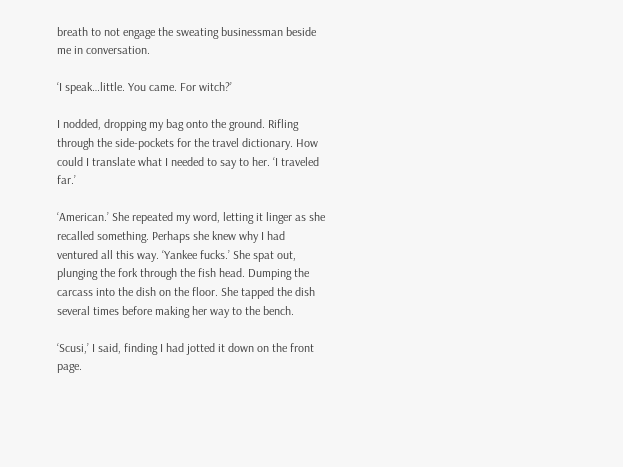breath to not engage the sweating businessman beside me in conversation.

‘I speak…little. You came. For witch?’

I nodded, dropping my bag onto the ground. Rifling through the side-pockets for the travel dictionary. How could I translate what I needed to say to her. ‘I traveled far.’

‘American.’ She repeated my word, letting it linger as she recalled something. Perhaps she knew why I had ventured all this way. ‘Yankee fucks.’ She spat out, plunging the fork through the fish head. Dumping the carcass into the dish on the floor. She tapped the dish several times before making her way to the bench.

‘Scusi,’ I said, finding I had jotted it down on the front page.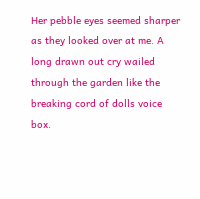Her pebble eyes seemed sharper as they looked over at me. A long drawn out cry wailed through the garden like the breaking cord of dolls voice box.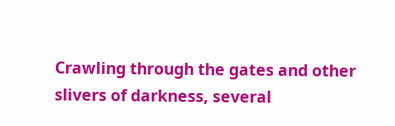Crawling through the gates and other slivers of darkness, several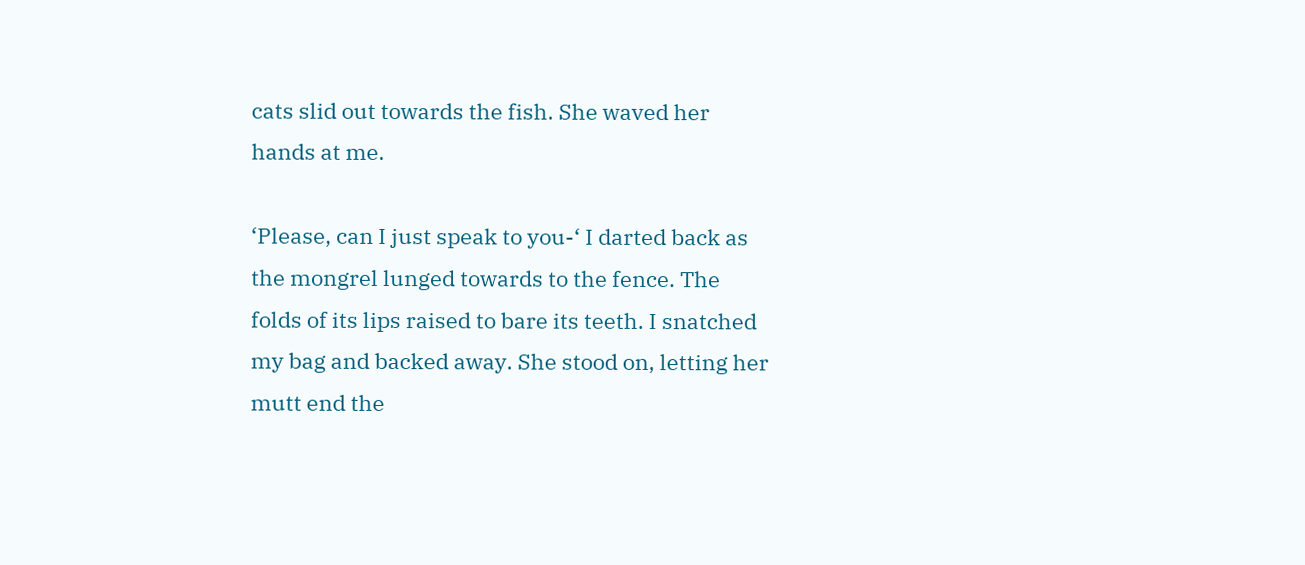cats slid out towards the fish. She waved her hands at me.

‘Please, can I just speak to you-‘ I darted back as the mongrel lunged towards to the fence. The folds of its lips raised to bare its teeth. I snatched my bag and backed away. She stood on, letting her mutt end the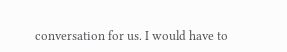conversation for us. I would have to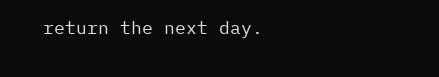return the next day.